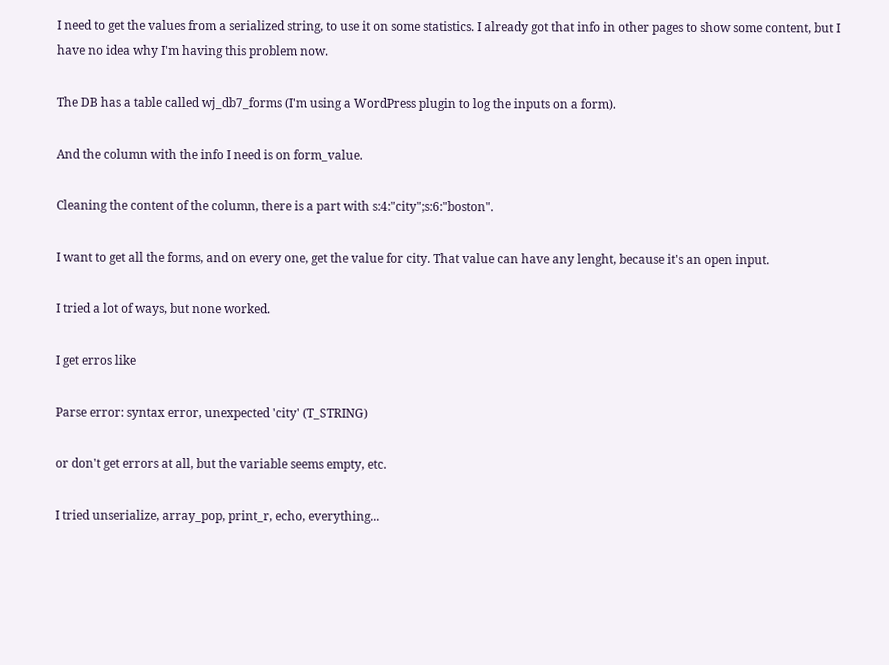I need to get the values from a serialized string, to use it on some statistics. I already got that info in other pages to show some content, but I have no idea why I'm having this problem now.

The DB has a table called wj_db7_forms (I'm using a WordPress plugin to log the inputs on a form).

And the column with the info I need is on form_value.

Cleaning the content of the column, there is a part with s:4:"city";s:6:"boston".

I want to get all the forms, and on every one, get the value for city. That value can have any lenght, because it's an open input.

I tried a lot of ways, but none worked.

I get erros like

Parse error: syntax error, unexpected 'city' (T_STRING)

or don't get errors at all, but the variable seems empty, etc.

I tried unserialize, array_pop, print_r, echo, everything...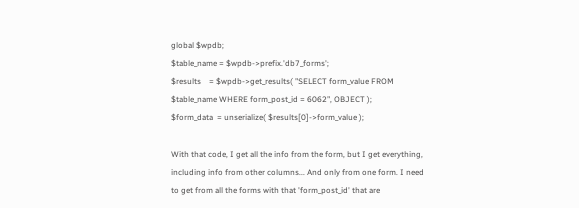global $wpdb;
$table_name = $wpdb->prefix.'db7_forms';
$results    = $wpdb->get_results( "SELECT form_value FROM $table_name WHERE form_post_id = 6062", OBJECT );
$form_data  = unserialize( $results[0]->form_value );

With that code, I get all the info from the form, but I get everything, including info from other columns... And only from one form. I need to get from all the forms with that 'form_post_id' that are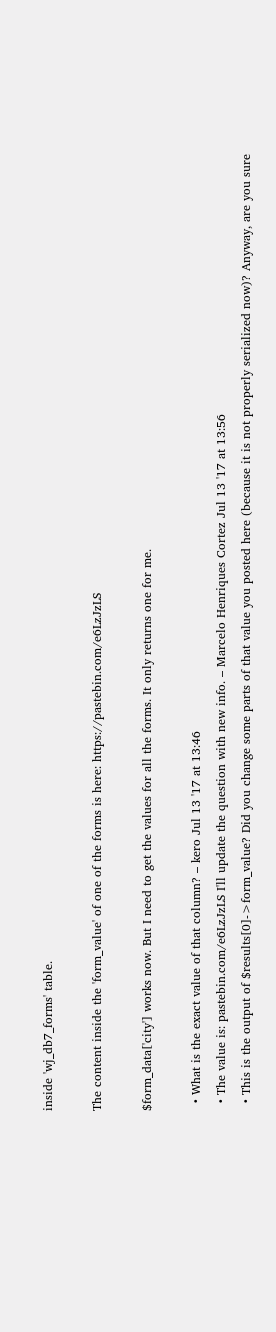inside 'wj_db7_forms' table.

The content inside the 'form_value' of one of the forms is here: https://pastebin.com/e6LzJzLS

$form_data['city'] works now. But I need to get the values for all the forms. It only returns one for me.

  • What is the exact value of that column? – kero Jul 13 '17 at 13:46
  • The value is: pastebin.com/e6LzJzLS I'll update the question with new info. – Marcelo Henriques Cortez Jul 13 '17 at 13:56
  • This is the output of $results[0]->form_value? Did you change some parts of that value you posted here (because it is not properly serialized now)? Anyway, are you sure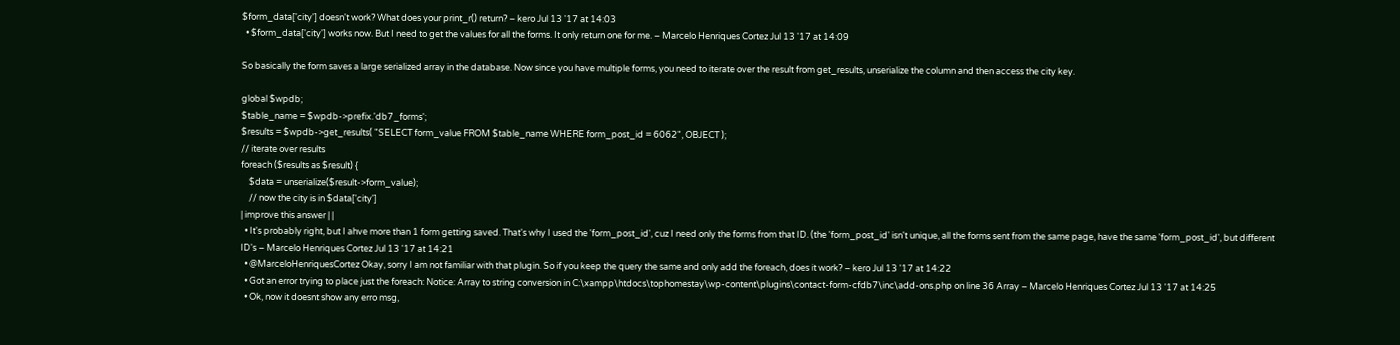$form_data['city'] doesn't work? What does your print_r() return? – kero Jul 13 '17 at 14:03
  • $form_data['city'] works now. But I need to get the values for all the forms. It only return one for me. – Marcelo Henriques Cortez Jul 13 '17 at 14:09

So basically the form saves a large serialized array in the database. Now since you have multiple forms, you need to iterate over the result from get_results, unserialize the column and then access the city key.

global $wpdb;
$table_name = $wpdb->prefix.'db7_forms';
$results = $wpdb->get_results( "SELECT form_value FROM $table_name WHERE form_post_id = 6062", OBJECT );
// iterate over results
foreach ($results as $result) {
    $data = unserialize($result->form_value);
    // now the city is in $data['city']
| improve this answer | |
  • It's probably right, but I ahve more than 1 form getting saved. That's why I used the 'form_post_id', cuz I need only the forms from that ID. (the 'form_post_id' isn't unique, all the forms sent from the same page, have the same 'form_post_id', but different ID's – Marcelo Henriques Cortez Jul 13 '17 at 14:21
  • @MarceloHenriquesCortez Okay, sorry I am not familiar with that plugin. So if you keep the query the same and only add the foreach, does it work? – kero Jul 13 '17 at 14:22
  • Got an error trying to place just the foreach: Notice: Array to string conversion in C:\xampp\htdocs\tophomestay\wp-content\plugins\contact-form-cfdb7\inc\add-ons.php on line 36 Array – Marcelo Henriques Cortez Jul 13 '17 at 14:25
  • Ok, now it doesnt show any erro msg,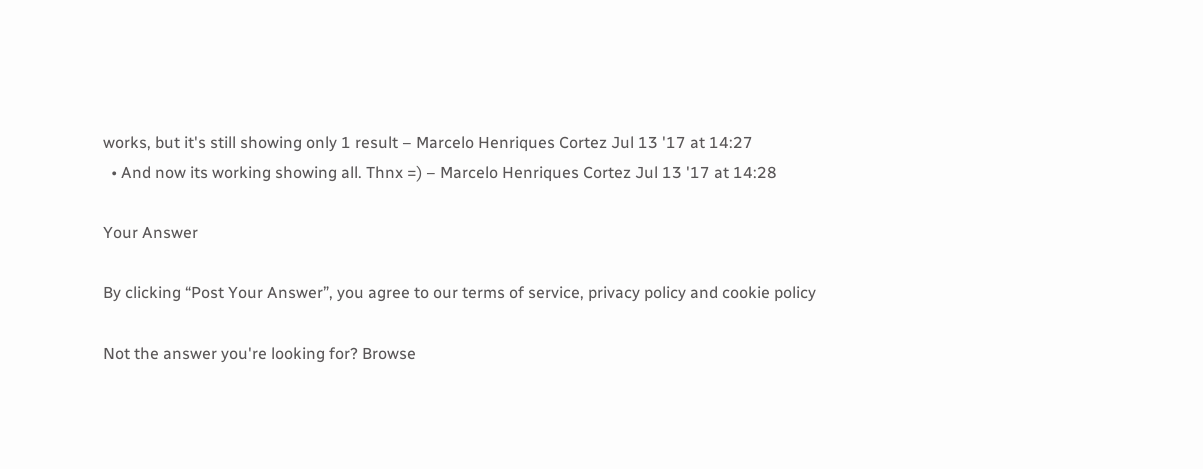works, but it's still showing only 1 result – Marcelo Henriques Cortez Jul 13 '17 at 14:27
  • And now its working showing all. Thnx =) – Marcelo Henriques Cortez Jul 13 '17 at 14:28

Your Answer

By clicking “Post Your Answer”, you agree to our terms of service, privacy policy and cookie policy

Not the answer you're looking for? Browse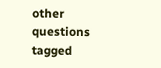other questions tagged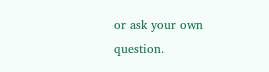or ask your own question.